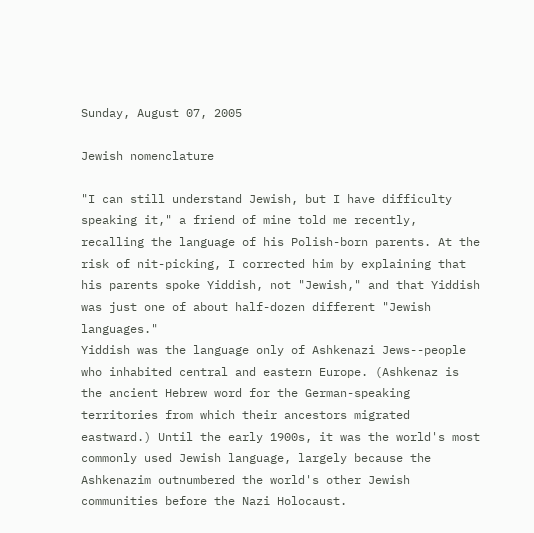Sunday, August 07, 2005

Jewish nomenclature

"I can still understand Jewish, but I have difficulty speaking it," a friend of mine told me recently, recalling the language of his Polish-born parents. At the risk of nit-picking, I corrected him by explaining that his parents spoke Yiddish, not "Jewish," and that Yiddish was just one of about half-dozen different "Jewish languages."
Yiddish was the language only of Ashkenazi Jews--people who inhabited central and eastern Europe. (Ashkenaz is the ancient Hebrew word for the German-speaking territories from which their ancestors migrated eastward.) Until the early 1900s, it was the world's most commonly used Jewish language, largely because the Ashkenazim outnumbered the world's other Jewish communities before the Nazi Holocaust.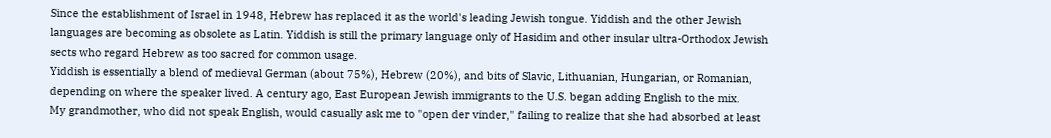Since the establishment of Israel in 1948, Hebrew has replaced it as the world's leading Jewish tongue. Yiddish and the other Jewish languages are becoming as obsolete as Latin. Yiddish is still the primary language only of Hasidim and other insular ultra-Orthodox Jewish sects who regard Hebrew as too sacred for common usage.
Yiddish is essentially a blend of medieval German (about 75%), Hebrew (20%), and bits of Slavic, Lithuanian, Hungarian, or Romanian, depending on where the speaker lived. A century ago, East European Jewish immigrants to the U.S. began adding English to the mix.
My grandmother, who did not speak English, would casually ask me to "open der vinder," failing to realize that she had absorbed at least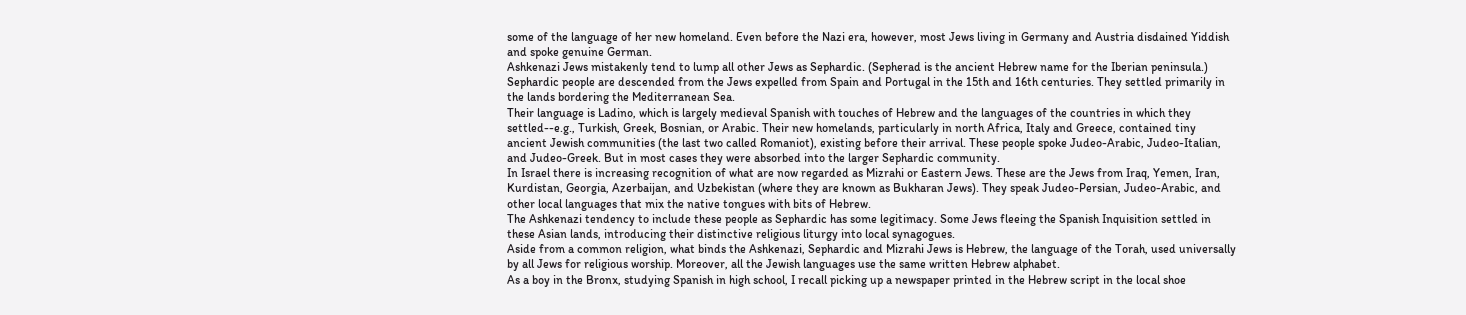some of the language of her new homeland. Even before the Nazi era, however, most Jews living in Germany and Austria disdained Yiddish and spoke genuine German.
Ashkenazi Jews mistakenly tend to lump all other Jews as Sephardic. (Sepherad is the ancient Hebrew name for the Iberian peninsula.) Sephardic people are descended from the Jews expelled from Spain and Portugal in the 15th and 16th centuries. They settled primarily in the lands bordering the Mediterranean Sea.
Their language is Ladino, which is largely medieval Spanish with touches of Hebrew and the languages of the countries in which they settled--e.g., Turkish, Greek, Bosnian, or Arabic. Their new homelands, particularly in north Africa, Italy and Greece, contained tiny ancient Jewish communities (the last two called Romaniot), existing before their arrival. These people spoke Judeo-Arabic, Judeo-Italian, and Judeo-Greek. But in most cases they were absorbed into the larger Sephardic community.
In Israel there is increasing recognition of what are now regarded as Mizrahi or Eastern Jews. These are the Jews from Iraq, Yemen, Iran, Kurdistan, Georgia, Azerbaijan, and Uzbekistan (where they are known as Bukharan Jews). They speak Judeo-Persian, Judeo-Arabic, and other local languages that mix the native tongues with bits of Hebrew.
The Ashkenazi tendency to include these people as Sephardic has some legitimacy. Some Jews fleeing the Spanish Inquisition settled in these Asian lands, introducing their distinctive religious liturgy into local synagogues.
Aside from a common religion, what binds the Ashkenazi, Sephardic and Mizrahi Jews is Hebrew, the language of the Torah, used universally by all Jews for religious worship. Moreover, all the Jewish languages use the same written Hebrew alphabet.
As a boy in the Bronx, studying Spanish in high school, I recall picking up a newspaper printed in the Hebrew script in the local shoe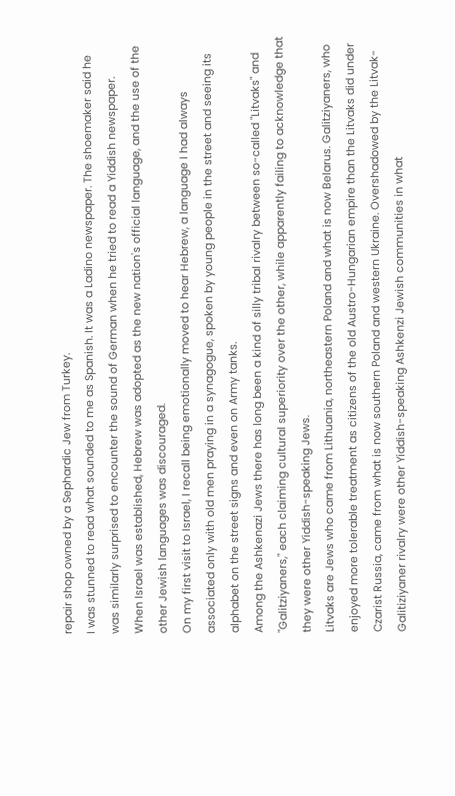repair shop owned by a Sephardic Jew from Turkey.
I was stunned to read what sounded to me as Spanish. It was a Ladino newspaper. The shoemaker said he was similarly surprised to encounter the sound of German when he tried to read a Yiddish newspaper.
When Israel was established, Hebrew was adopted as the new nation's official language, and the use of the other Jewish languages was discouraged.
On my first visit to Israel, I recall being emotionally moved to hear Hebrew, a language I had always associated only with old men praying in a synagogue, spoken by young people in the street and seeing its alphabet on the street signs and even on Army tanks.
Among the Ashkenazi Jews there has long been a kind of silly tribal rivalry between so-called "Litvaks" and "Galitziyaners," each claiming cultural superiority over the other, while apparently failing to acknowledge that they were other Yiddish-speaking Jews.
Litvaks are Jews who came from Lithuania, northeastern Poland and what is now Belarus. Galitziyaners, who enjoyed more tolerable treatment as citizens of the old Austro-Hungarian empire than the Litvaks did under Czarist Russia, came from what is now southern Poland and western Ukraine. Overshadowed by the Litvak-Galitiziyaner rivalry were other Yiddish-speaking Ashkenzi Jewish communities in what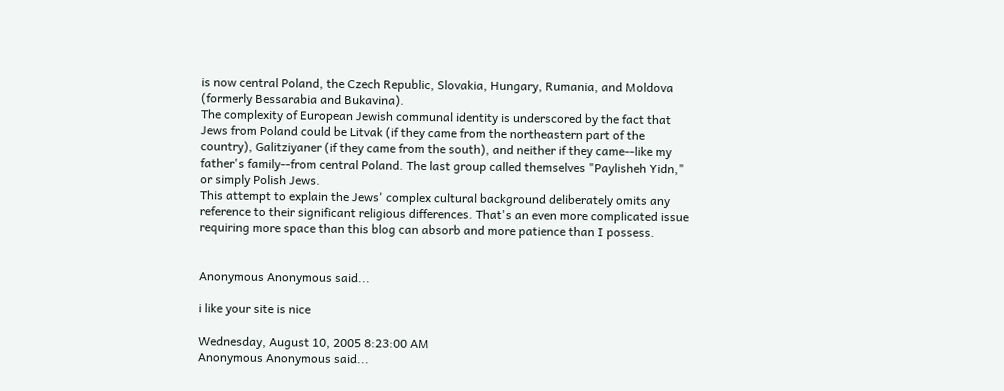is now central Poland, the Czech Republic, Slovakia, Hungary, Rumania, and Moldova (formerly Bessarabia and Bukavina).
The complexity of European Jewish communal identity is underscored by the fact that Jews from Poland could be Litvak (if they came from the northeastern part of the country), Galitziyaner (if they came from the south), and neither if they came--like my father's family--from central Poland. The last group called themselves "Paylisheh Yidn," or simply Polish Jews.
This attempt to explain the Jews' complex cultural background deliberately omits any reference to their significant religious differences. That's an even more complicated issue requiring more space than this blog can absorb and more patience than I possess.


Anonymous Anonymous said...

i like your site is nice

Wednesday, August 10, 2005 8:23:00 AM
Anonymous Anonymous said...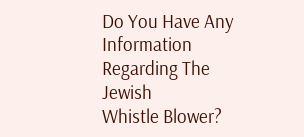Do You Have Any Information Regarding The Jewish
Whistle Blower?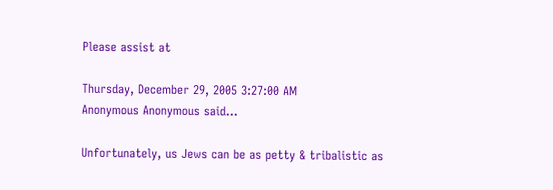Please assist at

Thursday, December 29, 2005 3:27:00 AM
Anonymous Anonymous said...

Unfortunately, us Jews can be as petty & tribalistic as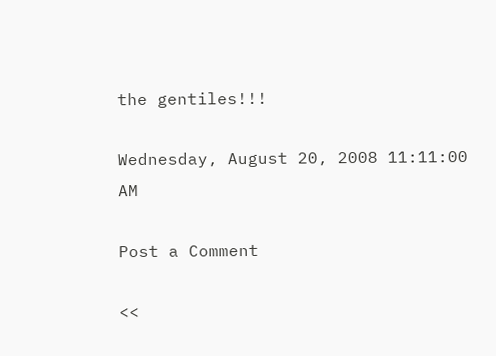the gentiles!!!

Wednesday, August 20, 2008 11:11:00 AM

Post a Comment

<<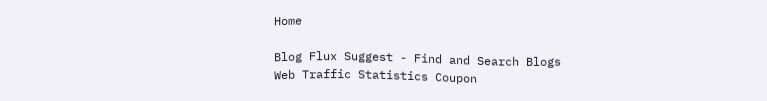Home

Blog Flux Suggest - Find and Search Blogs
Web Traffic Statistics Coupon